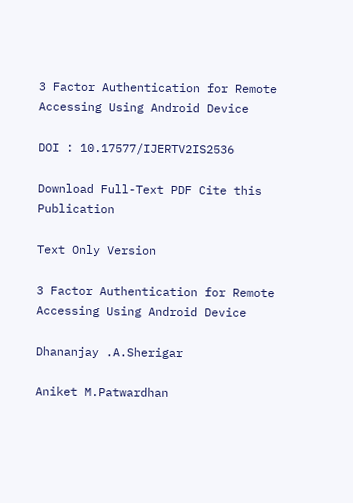3 Factor Authentication for Remote Accessing Using Android Device

DOI : 10.17577/IJERTV2IS2536

Download Full-Text PDF Cite this Publication

Text Only Version

3 Factor Authentication for Remote Accessing Using Android Device

Dhananjay .A.Sherigar

Aniket M.Patwardhan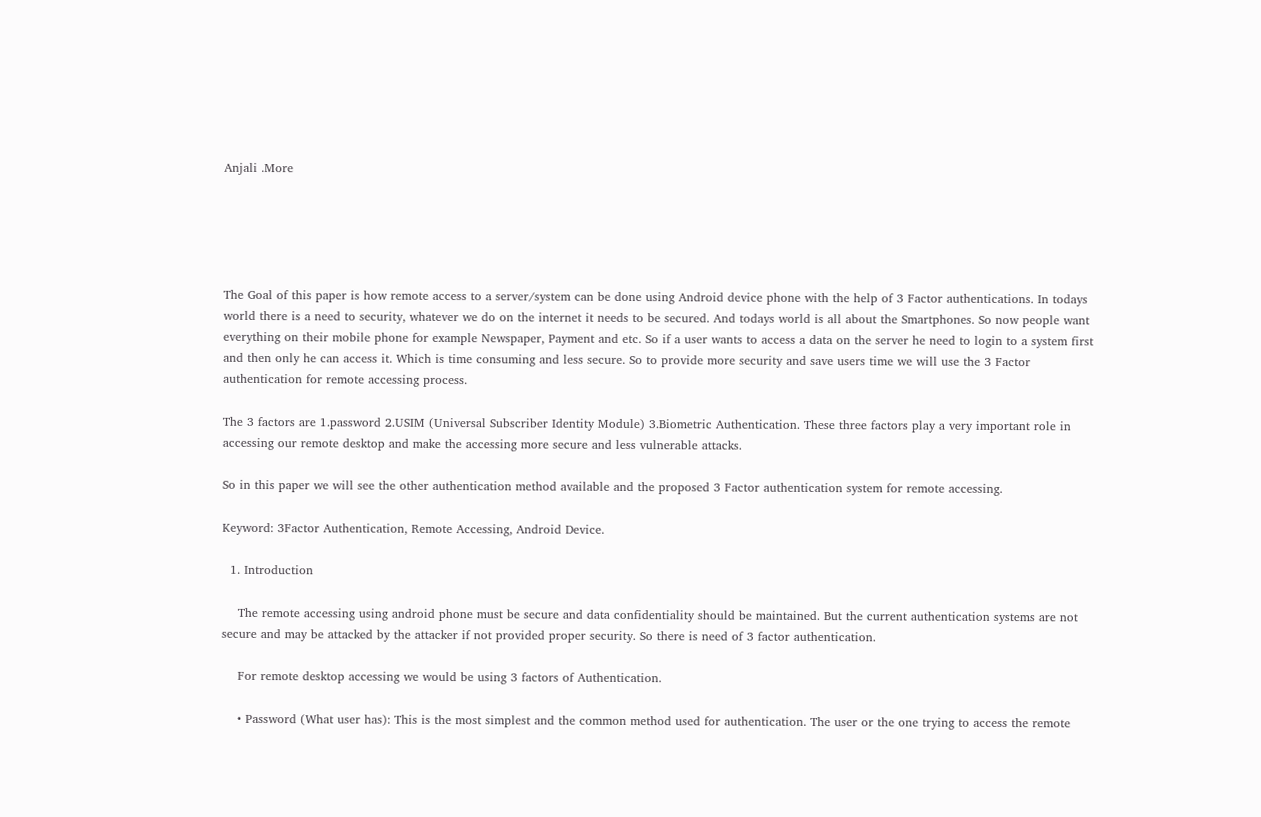Anjali .More





The Goal of this paper is how remote access to a server/system can be done using Android device phone with the help of 3 Factor authentications. In todays world there is a need to security, whatever we do on the internet it needs to be secured. And todays world is all about the Smartphones. So now people want everything on their mobile phone for example Newspaper, Payment and etc. So if a user wants to access a data on the server he need to login to a system first and then only he can access it. Which is time consuming and less secure. So to provide more security and save users time we will use the 3 Factor authentication for remote accessing process.

The 3 factors are 1.password 2.USIM (Universal Subscriber Identity Module) 3.Biometric Authentication. These three factors play a very important role in accessing our remote desktop and make the accessing more secure and less vulnerable attacks.

So in this paper we will see the other authentication method available and the proposed 3 Factor authentication system for remote accessing.

Keyword: 3Factor Authentication, Remote Accessing, Android Device.

  1. Introduction

    The remote accessing using android phone must be secure and data confidentiality should be maintained. But the current authentication systems are not secure and may be attacked by the attacker if not provided proper security. So there is need of 3 factor authentication.

    For remote desktop accessing we would be using 3 factors of Authentication.

    • Password (What user has): This is the most simplest and the common method used for authentication. The user or the one trying to access the remote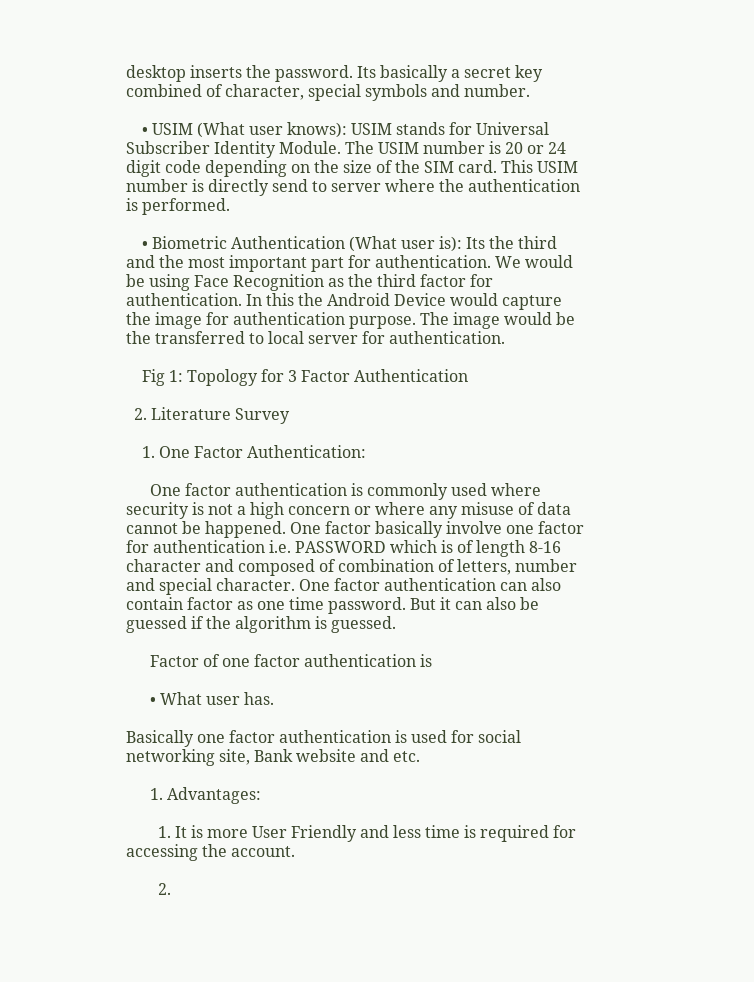desktop inserts the password. Its basically a secret key combined of character, special symbols and number.

    • USIM (What user knows): USIM stands for Universal Subscriber Identity Module. The USIM number is 20 or 24 digit code depending on the size of the SIM card. This USIM number is directly send to server where the authentication is performed.

    • Biometric Authentication (What user is): Its the third and the most important part for authentication. We would be using Face Recognition as the third factor for authentication. In this the Android Device would capture the image for authentication purpose. The image would be the transferred to local server for authentication.

    Fig 1: Topology for 3 Factor Authentication

  2. Literature Survey

    1. One Factor Authentication:

      One factor authentication is commonly used where security is not a high concern or where any misuse of data cannot be happened. One factor basically involve one factor for authentication i.e. PASSWORD which is of length 8-16 character and composed of combination of letters, number and special character. One factor authentication can also contain factor as one time password. But it can also be guessed if the algorithm is guessed.

      Factor of one factor authentication is

      • What user has.

Basically one factor authentication is used for social networking site, Bank website and etc.

      1. Advantages:

        1. It is more User Friendly and less time is required for accessing the account.

        2.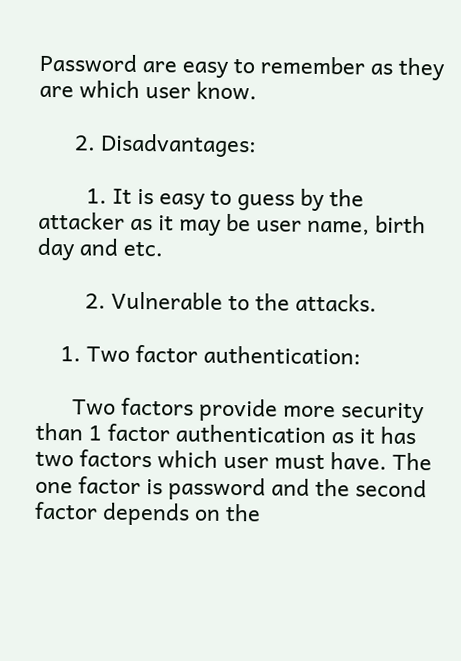Password are easy to remember as they are which user know.

      2. Disadvantages:

        1. It is easy to guess by the attacker as it may be user name, birth day and etc.

        2. Vulnerable to the attacks.

    1. Two factor authentication:

      Two factors provide more security than 1 factor authentication as it has two factors which user must have. The one factor is password and the second factor depends on the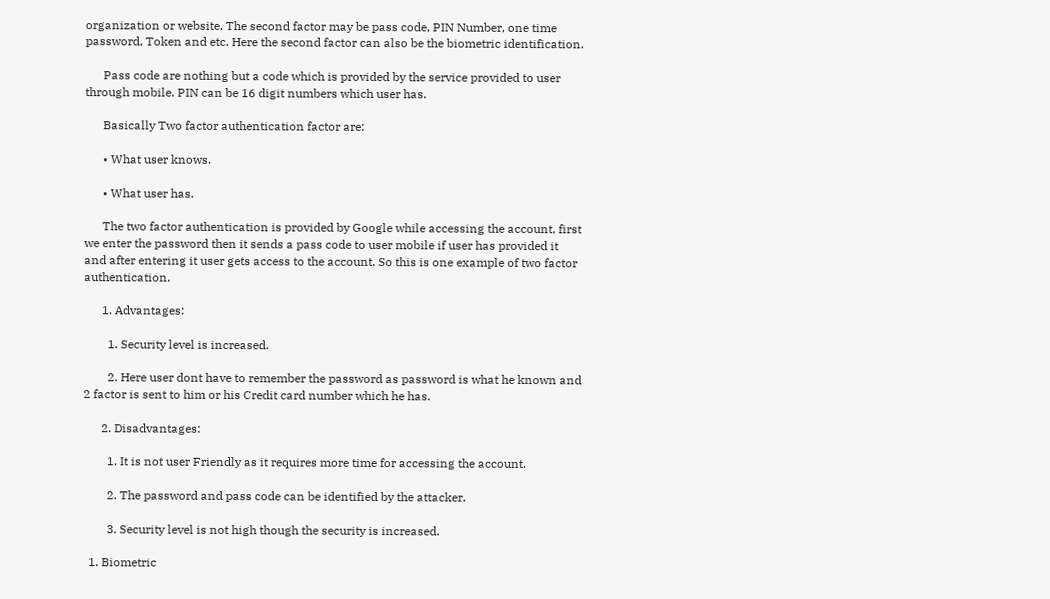organization or website. The second factor may be pass code, PIN Number, one time password, Token and etc. Here the second factor can also be the biometric identification.

      Pass code are nothing but a code which is provided by the service provided to user through mobile. PIN can be 16 digit numbers which user has.

      Basically Two factor authentication factor are:

      • What user knows.

      • What user has.

      The two factor authentication is provided by Google while accessing the account, first we enter the password then it sends a pass code to user mobile if user has provided it and after entering it user gets access to the account. So this is one example of two factor authentication.

      1. Advantages:

        1. Security level is increased.

        2. Here user dont have to remember the password as password is what he known and 2 factor is sent to him or his Credit card number which he has.

      2. Disadvantages:

        1. It is not user Friendly as it requires more time for accessing the account.

        2. The password and pass code can be identified by the attacker.

        3. Security level is not high though the security is increased.

  1. Biometric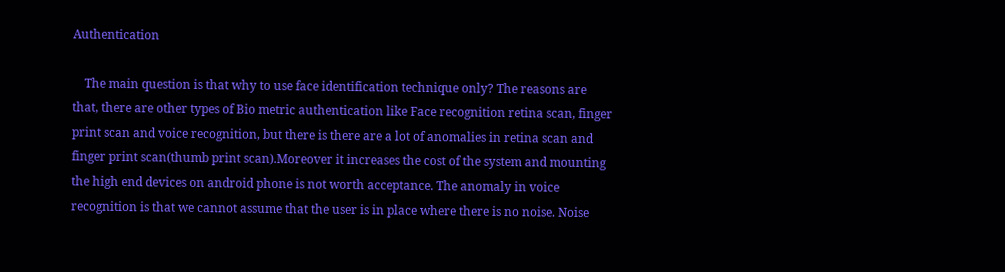Authentication

    The main question is that why to use face identification technique only? The reasons are that, there are other types of Bio metric authentication like Face recognition retina scan, finger print scan and voice recognition, but there is there are a lot of anomalies in retina scan and finger print scan(thumb print scan).Moreover it increases the cost of the system and mounting the high end devices on android phone is not worth acceptance. The anomaly in voice recognition is that we cannot assume that the user is in place where there is no noise. Noise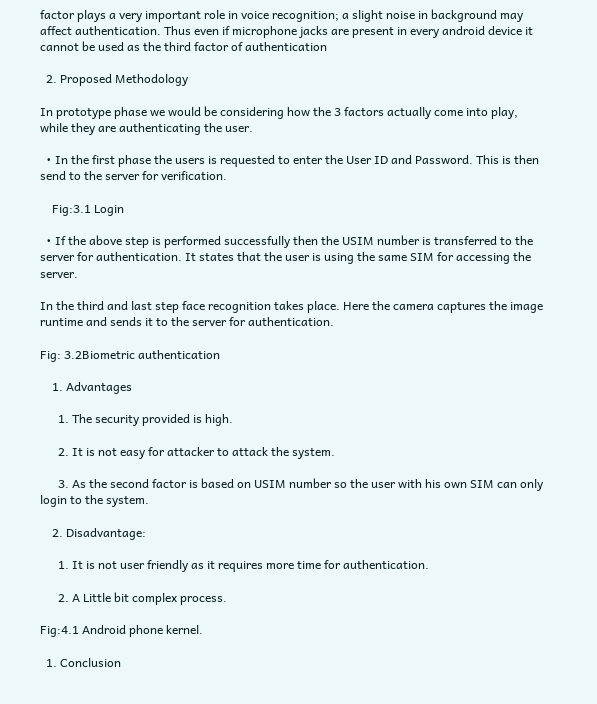factor plays a very important role in voice recognition; a slight noise in background may affect authentication. Thus even if microphone jacks are present in every android device it cannot be used as the third factor of authentication

  2. Proposed Methodology

In prototype phase we would be considering how the 3 factors actually come into play, while they are authenticating the user.

  • In the first phase the users is requested to enter the User ID and Password. This is then send to the server for verification.

    Fig:3.1 Login

  • If the above step is performed successfully then the USIM number is transferred to the server for authentication. It states that the user is using the same SIM for accessing the server.

In the third and last step face recognition takes place. Here the camera captures the image runtime and sends it to the server for authentication.

Fig: 3.2Biometric authentication

    1. Advantages

      1. The security provided is high.

      2. It is not easy for attacker to attack the system.

      3. As the second factor is based on USIM number so the user with his own SIM can only login to the system.

    2. Disadvantage:

      1. It is not user friendly as it requires more time for authentication.

      2. A Little bit complex process.

Fig:4.1 Android phone kernel.

  1. Conclusion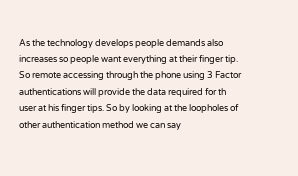As the technology develops people demands also increases so people want everything at their finger tip. So remote accessing through the phone using 3 Factor authentications will provide the data required for th user at his finger tips. So by looking at the loopholes of other authentication method we can say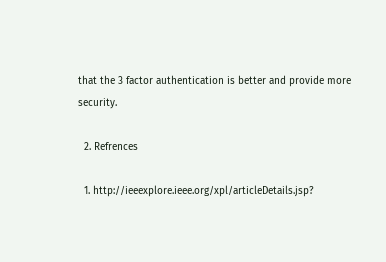that the 3 factor authentication is better and provide more security.

  2. Refrences

  1. http://ieeexplore.ieee.org/xpl/articleDetails.jsp?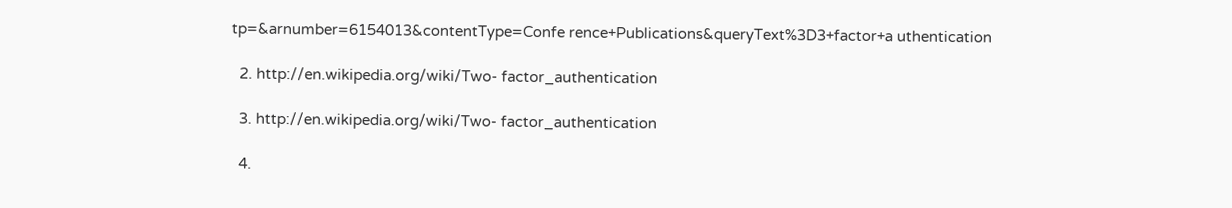tp=&arnumber=6154013&contentType=Confe rence+Publications&queryText%3D3+factor+a uthentication

  2. http://en.wikipedia.org/wiki/Two- factor_authentication

  3. http://en.wikipedia.org/wiki/Two- factor_authentication

  4.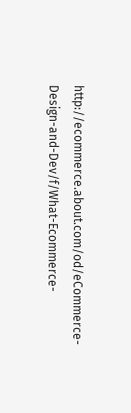http://ecommerce.about.com/od/eCommerce- Design-and-Dev/f/What-Ecommerce-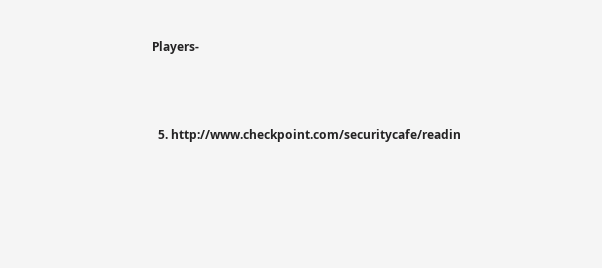Players-



  5. http://www.checkpoint.com/securitycafe/readin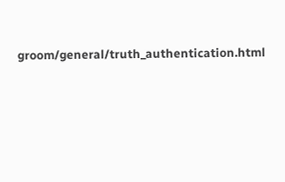groom/general/truth_authentication.html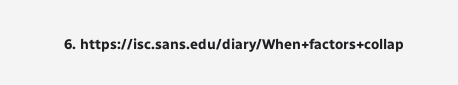6. https://isc.sans.edu/diary/When+factors+collap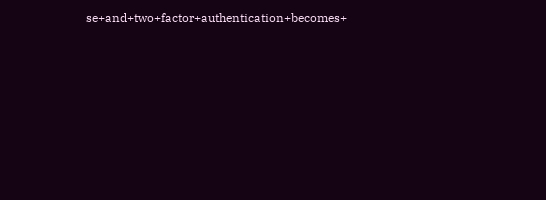se+and+two+factor+authentication+becomes+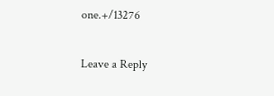one.+/13276

Leave a Reply